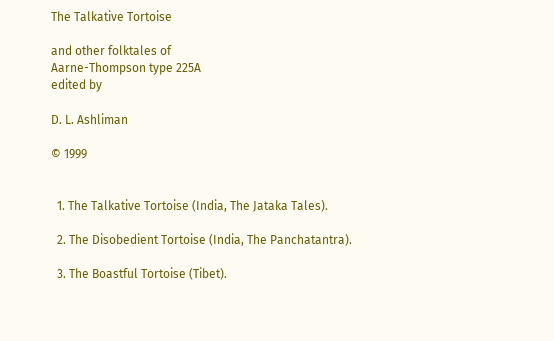The Talkative Tortoise

and other folktales of
Aarne-Thompson type 225A
edited by

D. L. Ashliman

© 1999


  1. The Talkative Tortoise (India, The Jataka Tales).

  2. The Disobedient Tortoise (India, The Panchatantra).

  3. The Boastful Tortoise (Tibet).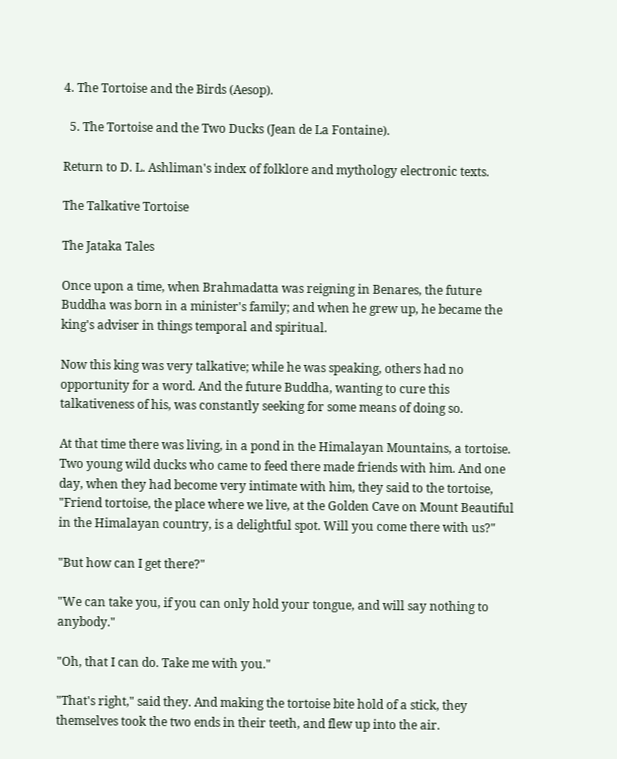4. The Tortoise and the Birds (Aesop).

  5. The Tortoise and the Two Ducks (Jean de La Fontaine).

Return to D. L. Ashliman's index of folklore and mythology electronic texts.

The Talkative Tortoise

The Jataka Tales

Once upon a time, when Brahmadatta was reigning in Benares, the future Buddha was born in a minister's family; and when he grew up, he became the king's adviser in things temporal and spiritual.

Now this king was very talkative; while he was speaking, others had no opportunity for a word. And the future Buddha, wanting to cure this talkativeness of his, was constantly seeking for some means of doing so.

At that time there was living, in a pond in the Himalayan Mountains, a tortoise. Two young wild ducks who came to feed there made friends with him. And one day, when they had become very intimate with him, they said to the tortoise, "Friend tortoise, the place where we live, at the Golden Cave on Mount Beautiful in the Himalayan country, is a delightful spot. Will you come there with us?"

"But how can I get there?"

"We can take you, if you can only hold your tongue, and will say nothing to anybody."

"Oh, that I can do. Take me with you."

"That's right," said they. And making the tortoise bite hold of a stick, they themselves took the two ends in their teeth, and flew up into the air.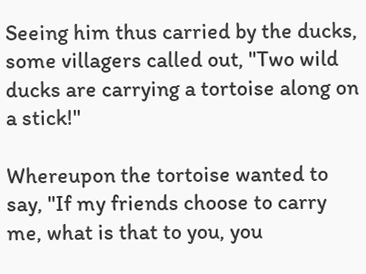Seeing him thus carried by the ducks, some villagers called out, "Two wild ducks are carrying a tortoise along on a stick!"

Whereupon the tortoise wanted to say, "If my friends choose to carry me, what is that to you, you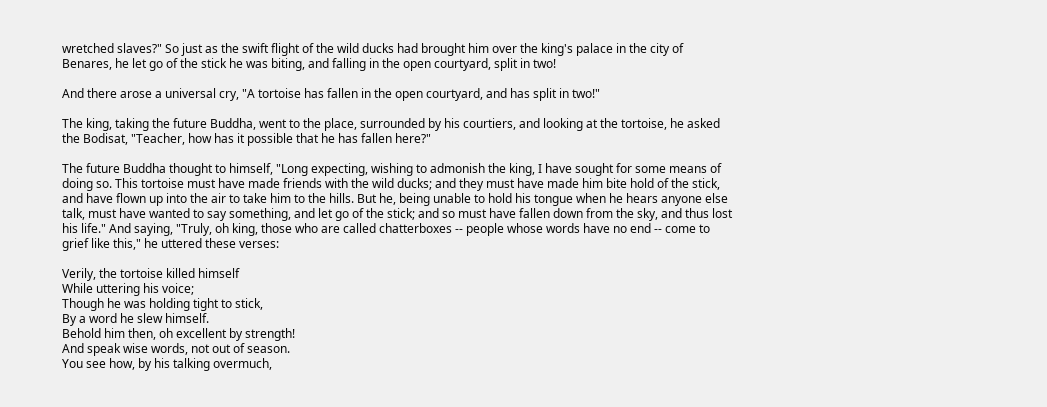wretched slaves?" So just as the swift flight of the wild ducks had brought him over the king's palace in the city of Benares, he let go of the stick he was biting, and falling in the open courtyard, split in two!

And there arose a universal cry, "A tortoise has fallen in the open courtyard, and has split in two!"

The king, taking the future Buddha, went to the place, surrounded by his courtiers, and looking at the tortoise, he asked the Bodisat, "Teacher, how has it possible that he has fallen here?"

The future Buddha thought to himself, "Long expecting, wishing to admonish the king, I have sought for some means of doing so. This tortoise must have made friends with the wild ducks; and they must have made him bite hold of the stick, and have flown up into the air to take him to the hills. But he, being unable to hold his tongue when he hears anyone else talk, must have wanted to say something, and let go of the stick; and so must have fallen down from the sky, and thus lost his life." And saying, "Truly, oh king, those who are called chatterboxes -- people whose words have no end -- come to grief like this," he uttered these verses:

Verily, the tortoise killed himself
While uttering his voice;
Though he was holding tight to stick,
By a word he slew himself.
Behold him then, oh excellent by strength!
And speak wise words, not out of season.
You see how, by his talking overmuch,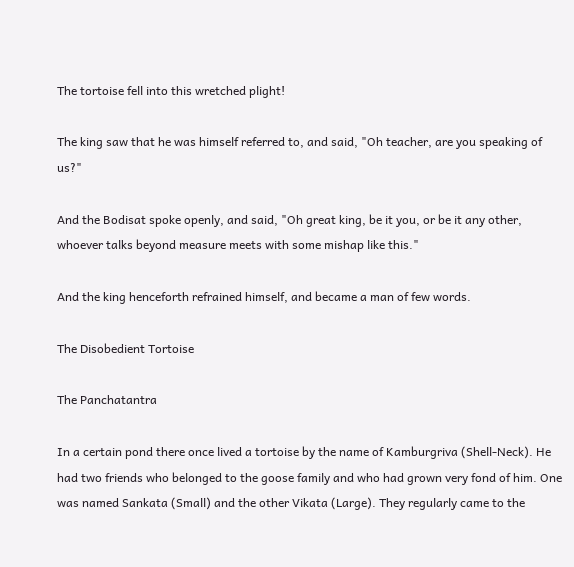The tortoise fell into this wretched plight!

The king saw that he was himself referred to, and said, "Oh teacher, are you speaking of us?"

And the Bodisat spoke openly, and said, "Oh great king, be it you, or be it any other, whoever talks beyond measure meets with some mishap like this."

And the king henceforth refrained himself, and became a man of few words.

The Disobedient Tortoise

The Panchatantra

In a certain pond there once lived a tortoise by the name of Kamburgriva (Shell-Neck). He had two friends who belonged to the goose family and who had grown very fond of him. One was named Sankata (Small) and the other Vikata (Large). They regularly came to the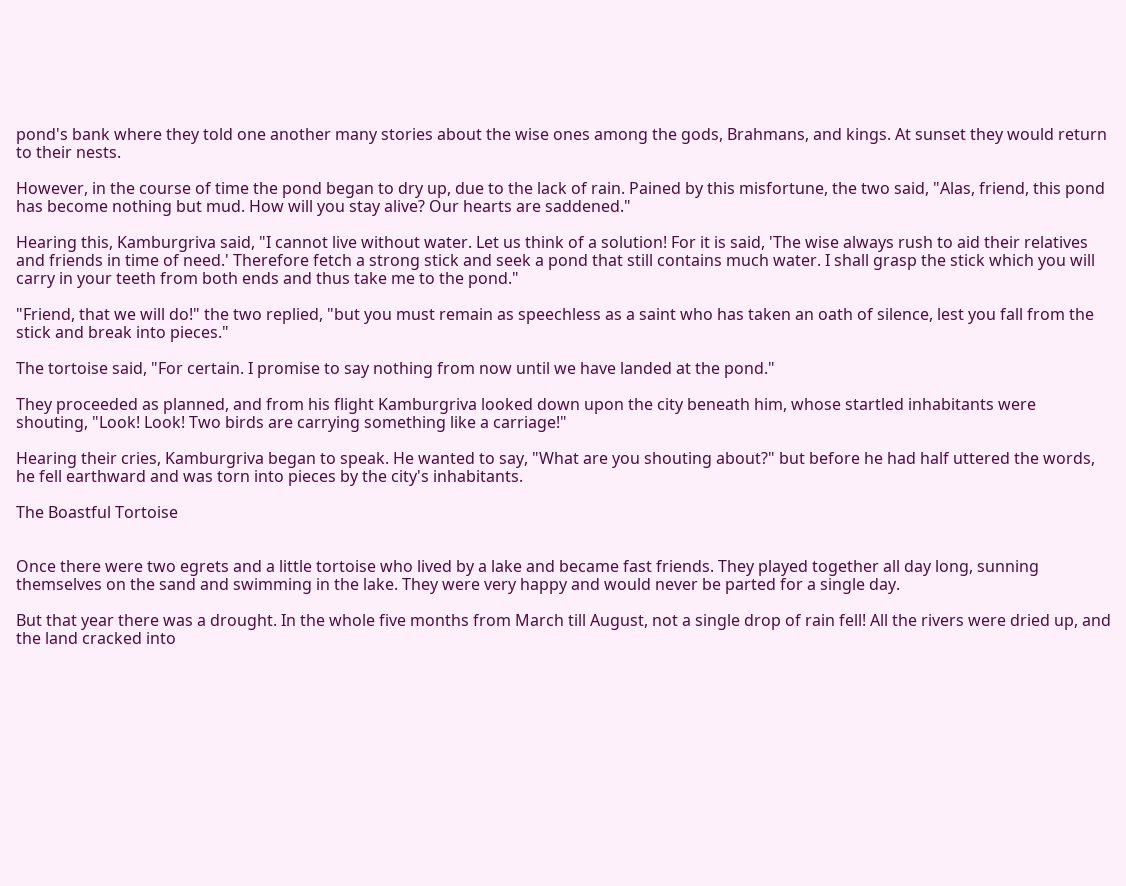pond's bank where they told one another many stories about the wise ones among the gods, Brahmans, and kings. At sunset they would return to their nests.

However, in the course of time the pond began to dry up, due to the lack of rain. Pained by this misfortune, the two said, "Alas, friend, this pond has become nothing but mud. How will you stay alive? Our hearts are saddened."

Hearing this, Kamburgriva said, "I cannot live without water. Let us think of a solution! For it is said, 'The wise always rush to aid their relatives and friends in time of need.' Therefore fetch a strong stick and seek a pond that still contains much water. I shall grasp the stick which you will carry in your teeth from both ends and thus take me to the pond."

"Friend, that we will do!" the two replied, "but you must remain as speechless as a saint who has taken an oath of silence, lest you fall from the stick and break into pieces."

The tortoise said, "For certain. I promise to say nothing from now until we have landed at the pond."

They proceeded as planned, and from his flight Kamburgriva looked down upon the city beneath him, whose startled inhabitants were shouting, "Look! Look! Two birds are carrying something like a carriage!"

Hearing their cries, Kamburgriva began to speak. He wanted to say, "What are you shouting about?" but before he had half uttered the words, he fell earthward and was torn into pieces by the city's inhabitants.

The Boastful Tortoise


Once there were two egrets and a little tortoise who lived by a lake and became fast friends. They played together all day long, sunning themselves on the sand and swimming in the lake. They were very happy and would never be parted for a single day.

But that year there was a drought. In the whole five months from March till August, not a single drop of rain fell! All the rivers were dried up, and the land cracked into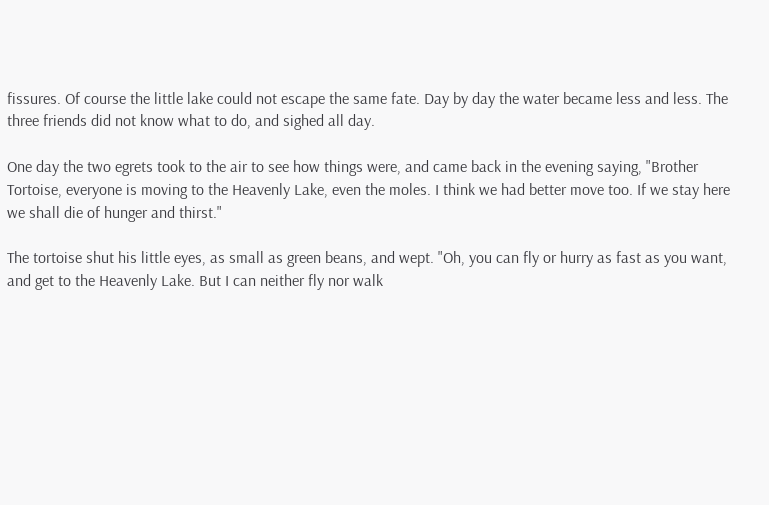fissures. Of course the little lake could not escape the same fate. Day by day the water became less and less. The three friends did not know what to do, and sighed all day.

One day the two egrets took to the air to see how things were, and came back in the evening saying, "Brother Tortoise, everyone is moving to the Heavenly Lake, even the moles. I think we had better move too. If we stay here we shall die of hunger and thirst."

The tortoise shut his little eyes, as small as green beans, and wept. "Oh, you can fly or hurry as fast as you want, and get to the Heavenly Lake. But I can neither fly nor walk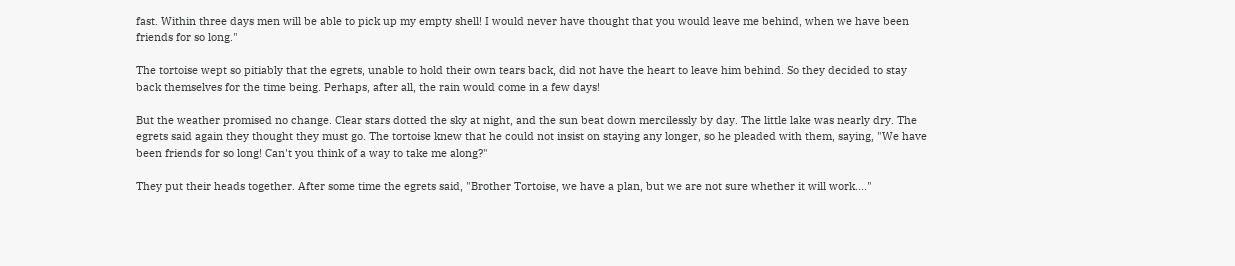fast. Within three days men will be able to pick up my empty shell! I would never have thought that you would leave me behind, when we have been friends for so long."

The tortoise wept so pitiably that the egrets, unable to hold their own tears back, did not have the heart to leave him behind. So they decided to stay back themselves for the time being. Perhaps, after all, the rain would come in a few days!

But the weather promised no change. Clear stars dotted the sky at night, and the sun beat down mercilessly by day. The little lake was nearly dry. The egrets said again they thought they must go. The tortoise knew that he could not insist on staying any longer, so he pleaded with them, saying, "We have been friends for so long! Can't you think of a way to take me along?"

They put their heads together. After some time the egrets said, "Brother Tortoise, we have a plan, but we are not sure whether it will work...."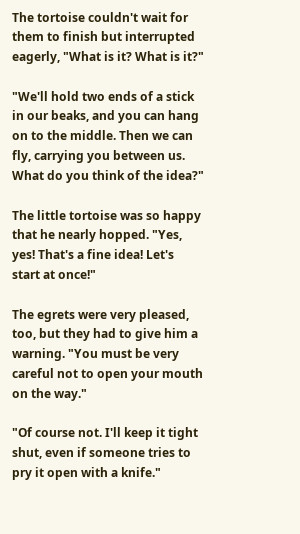The tortoise couldn't wait for them to finish but interrupted eagerly, "What is it? What is it?"

"We'll hold two ends of a stick in our beaks, and you can hang on to the middle. Then we can fly, carrying you between us. What do you think of the idea?"

The little tortoise was so happy that he nearly hopped. "Yes, yes! That's a fine idea! Let's start at once!"

The egrets were very pleased, too, but they had to give him a warning. "You must be very careful not to open your mouth on the way."

"Of course not. I'll keep it tight shut, even if someone tries to pry it open with a knife."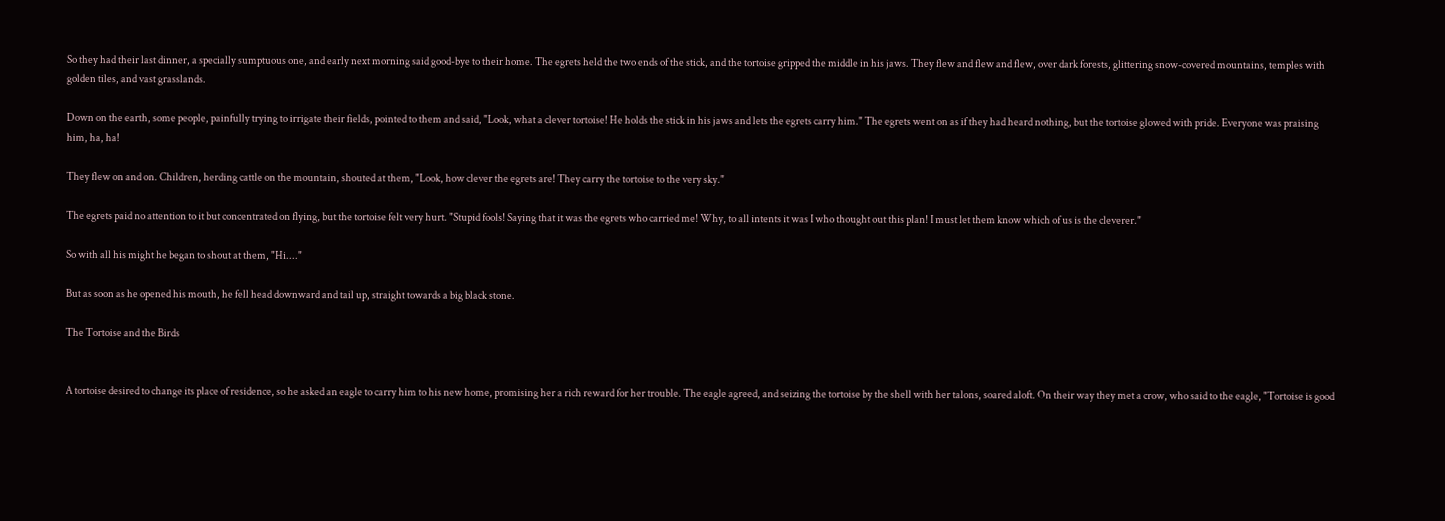So they had their last dinner, a specially sumptuous one, and early next morning said good-bye to their home. The egrets held the two ends of the stick, and the tortoise gripped the middle in his jaws. They flew and flew and flew, over dark forests, glittering snow-covered mountains, temples with golden tiles, and vast grasslands.

Down on the earth, some people, painfully trying to irrigate their fields, pointed to them and said, "Look, what a clever tortoise! He holds the stick in his jaws and lets the egrets carry him." The egrets went on as if they had heard nothing, but the tortoise glowed with pride. Everyone was praising him, ha, ha!

They flew on and on. Children, herding cattle on the mountain, shouted at them, "Look, how clever the egrets are! They carry the tortoise to the very sky."

The egrets paid no attention to it but concentrated on flying, but the tortoise felt very hurt. "Stupid fools! Saying that it was the egrets who carried me! Why, to all intents it was I who thought out this plan! I must let them know which of us is the cleverer."

So with all his might he began to shout at them, "Hi...."

But as soon as he opened his mouth, he fell head downward and tail up, straight towards a big black stone.

The Tortoise and the Birds


A tortoise desired to change its place of residence, so he asked an eagle to carry him to his new home, promising her a rich reward for her trouble. The eagle agreed, and seizing the tortoise by the shell with her talons, soared aloft. On their way they met a crow, who said to the eagle, "Tortoise is good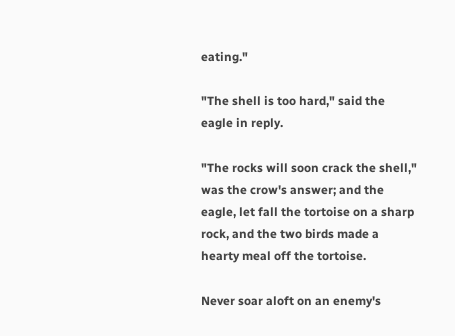eating."

"The shell is too hard," said the eagle in reply.

"The rocks will soon crack the shell," was the crow's answer; and the eagle, let fall the tortoise on a sharp rock, and the two birds made a hearty meal off the tortoise.

Never soar aloft on an enemy's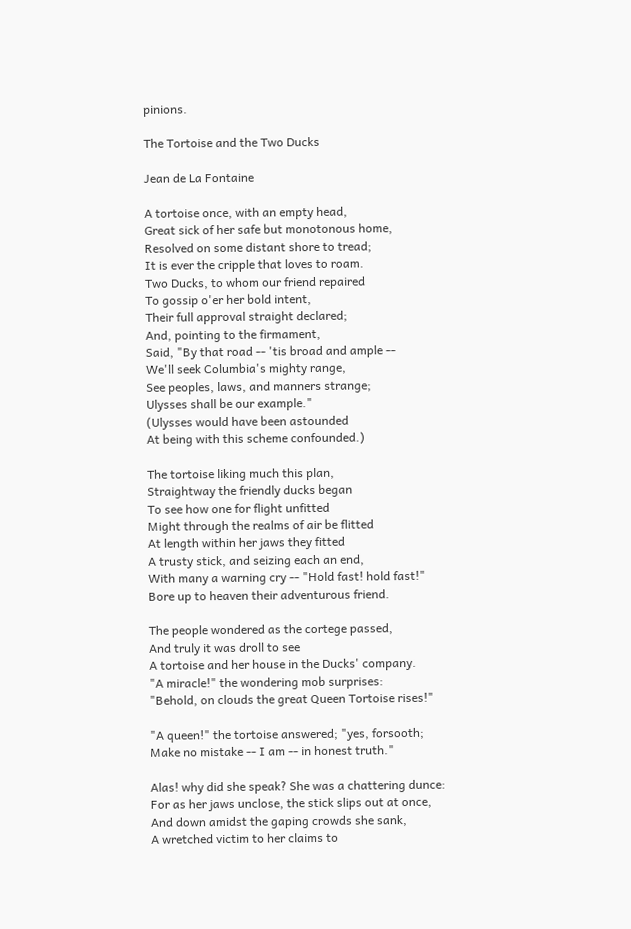pinions.

The Tortoise and the Two Ducks

Jean de La Fontaine

A tortoise once, with an empty head,
Great sick of her safe but monotonous home,
Resolved on some distant shore to tread;
It is ever the cripple that loves to roam.
Two Ducks, to whom our friend repaired
To gossip o'er her bold intent,
Their full approval straight declared;
And, pointing to the firmament,
Said, "By that road -- 'tis broad and ample --
We'll seek Columbia's mighty range,
See peoples, laws, and manners strange;
Ulysses shall be our example."
(Ulysses would have been astounded
At being with this scheme confounded.)

The tortoise liking much this plan,
Straightway the friendly ducks began
To see how one for flight unfitted
Might through the realms of air be flitted
At length within her jaws they fitted
A trusty stick, and seizing each an end,
With many a warning cry -- "Hold fast! hold fast!"
Bore up to heaven their adventurous friend.

The people wondered as the cortege passed,
And truly it was droll to see
A tortoise and her house in the Ducks' company.
"A miracle!" the wondering mob surprises:
"Behold, on clouds the great Queen Tortoise rises!"

"A queen!" the tortoise answered; "yes, forsooth;
Make no mistake -- I am -- in honest truth."

Alas! why did she speak? She was a chattering dunce:
For as her jaws unclose, the stick slips out at once,
And down amidst the gaping crowds she sank,
A wretched victim to her claims to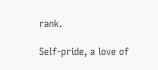rank.

Self-pride, a love of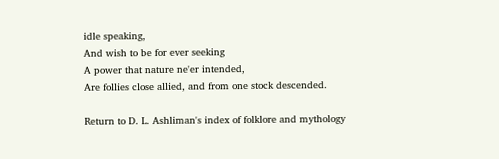idle speaking,
And wish to be for ever seeking
A power that nature ne'er intended,
Are follies close allied, and from one stock descended.

Return to D. L. Ashliman's index of folklore and mythology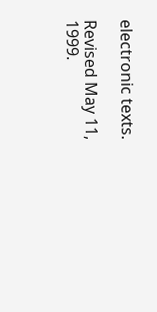electronic texts.

Revised May 11, 1999.